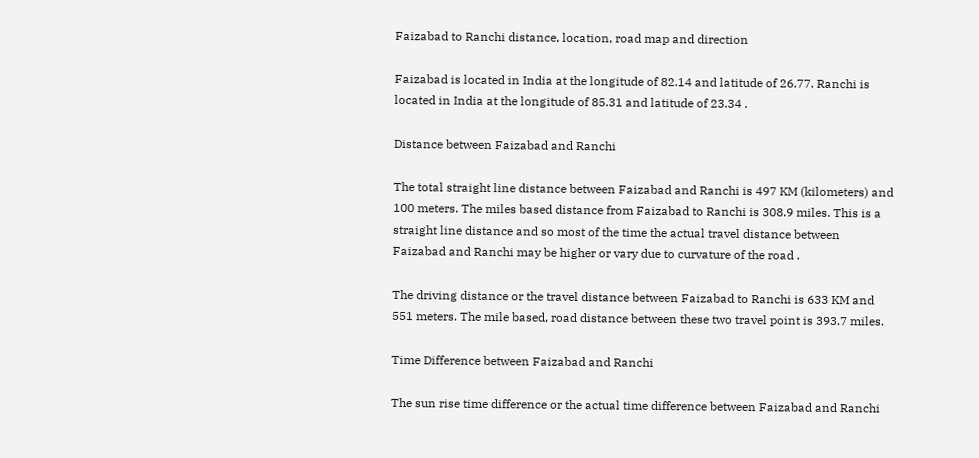Faizabad to Ranchi distance, location, road map and direction

Faizabad is located in India at the longitude of 82.14 and latitude of 26.77. Ranchi is located in India at the longitude of 85.31 and latitude of 23.34 .

Distance between Faizabad and Ranchi

The total straight line distance between Faizabad and Ranchi is 497 KM (kilometers) and 100 meters. The miles based distance from Faizabad to Ranchi is 308.9 miles. This is a straight line distance and so most of the time the actual travel distance between Faizabad and Ranchi may be higher or vary due to curvature of the road .

The driving distance or the travel distance between Faizabad to Ranchi is 633 KM and 551 meters. The mile based, road distance between these two travel point is 393.7 miles.

Time Difference between Faizabad and Ranchi

The sun rise time difference or the actual time difference between Faizabad and Ranchi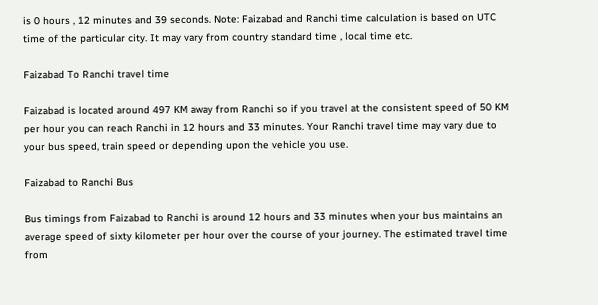is 0 hours , 12 minutes and 39 seconds. Note: Faizabad and Ranchi time calculation is based on UTC time of the particular city. It may vary from country standard time , local time etc.

Faizabad To Ranchi travel time

Faizabad is located around 497 KM away from Ranchi so if you travel at the consistent speed of 50 KM per hour you can reach Ranchi in 12 hours and 33 minutes. Your Ranchi travel time may vary due to your bus speed, train speed or depending upon the vehicle you use.

Faizabad to Ranchi Bus

Bus timings from Faizabad to Ranchi is around 12 hours and 33 minutes when your bus maintains an average speed of sixty kilometer per hour over the course of your journey. The estimated travel time from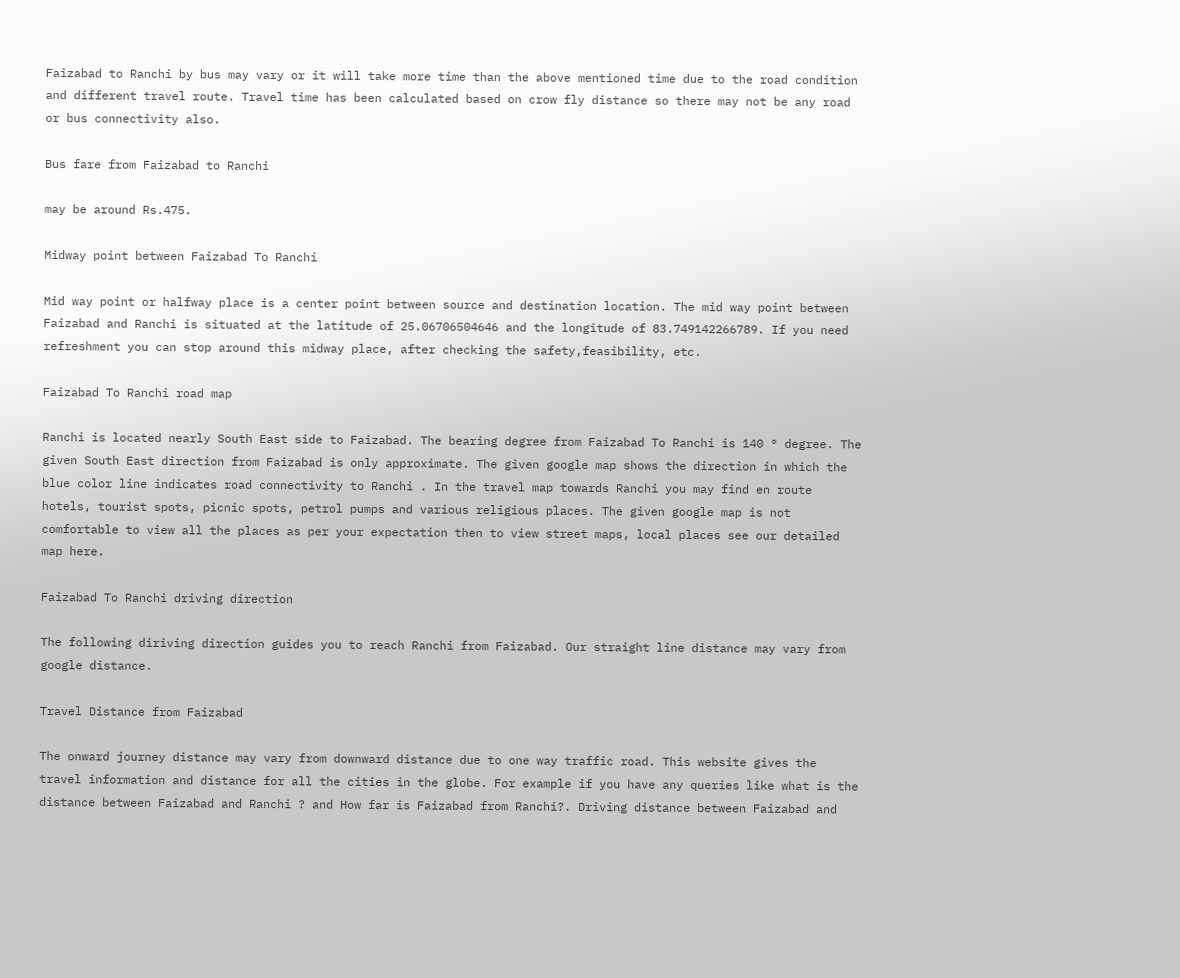Faizabad to Ranchi by bus may vary or it will take more time than the above mentioned time due to the road condition and different travel route. Travel time has been calculated based on crow fly distance so there may not be any road or bus connectivity also.

Bus fare from Faizabad to Ranchi

may be around Rs.475.

Midway point between Faizabad To Ranchi

Mid way point or halfway place is a center point between source and destination location. The mid way point between Faizabad and Ranchi is situated at the latitude of 25.06706504646 and the longitude of 83.749142266789. If you need refreshment you can stop around this midway place, after checking the safety,feasibility, etc.

Faizabad To Ranchi road map

Ranchi is located nearly South East side to Faizabad. The bearing degree from Faizabad To Ranchi is 140 ° degree. The given South East direction from Faizabad is only approximate. The given google map shows the direction in which the blue color line indicates road connectivity to Ranchi . In the travel map towards Ranchi you may find en route hotels, tourist spots, picnic spots, petrol pumps and various religious places. The given google map is not comfortable to view all the places as per your expectation then to view street maps, local places see our detailed map here.

Faizabad To Ranchi driving direction

The following diriving direction guides you to reach Ranchi from Faizabad. Our straight line distance may vary from google distance.

Travel Distance from Faizabad

The onward journey distance may vary from downward distance due to one way traffic road. This website gives the travel information and distance for all the cities in the globe. For example if you have any queries like what is the distance between Faizabad and Ranchi ? and How far is Faizabad from Ranchi?. Driving distance between Faizabad and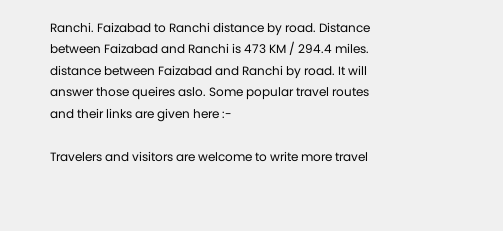Ranchi. Faizabad to Ranchi distance by road. Distance between Faizabad and Ranchi is 473 KM / 294.4 miles. distance between Faizabad and Ranchi by road. It will answer those queires aslo. Some popular travel routes and their links are given here :-

Travelers and visitors are welcome to write more travel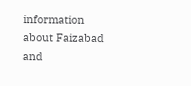information about Faizabad and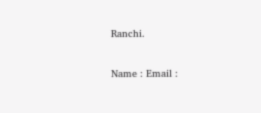Ranchi.

Name : Email :